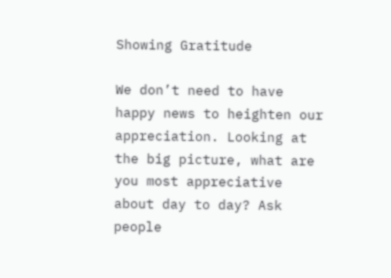Showing Gratitude

We don’t need to have happy news to heighten our appreciation. Looking at the big picture, what are you most appreciative about day to day? Ask people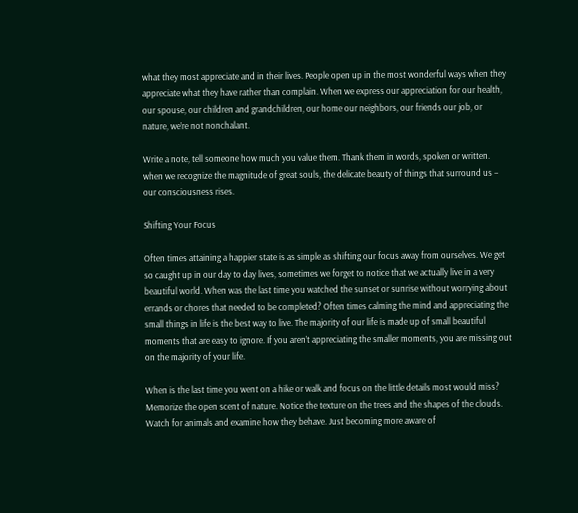what they most appreciate and in their lives. People open up in the most wonderful ways when they appreciate what they have rather than complain. When we express our appreciation for our health, our spouse, our children and grandchildren, our home our neighbors, our friends our job, or nature, we’re not nonchalant.

Write a note, tell someone how much you value them. Thank them in words, spoken or written. when we recognize the magnitude of great souls, the delicate beauty of things that surround us – our consciousness rises.

Shifting Your Focus

Often times attaining a happier state is as simple as shifting our focus away from ourselves. We get so caught up in our day to day lives, sometimes we forget to notice that we actually live in a very beautiful world. When was the last time you watched the sunset or sunrise without worrying about errands or chores that needed to be completed? Often times calming the mind and appreciating the small things in life is the best way to live. The majority of our life is made up of small beautiful moments that are easy to ignore. If you aren’t appreciating the smaller moments, you are missing out on the majority of your life.

When is the last time you went on a hike or walk and focus on the little details most would miss? Memorize the open scent of nature. Notice the texture on the trees and the shapes of the clouds. Watch for animals and examine how they behave. Just becoming more aware of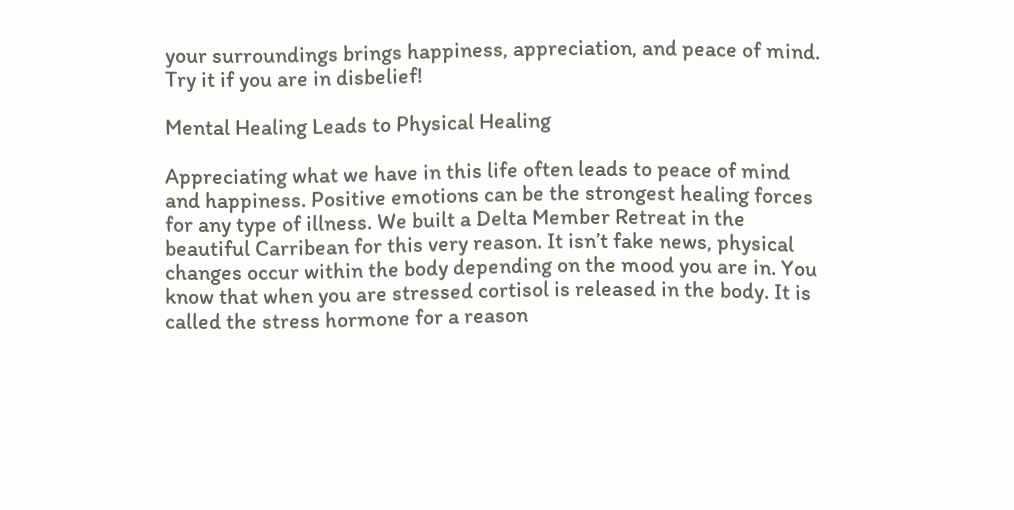your surroundings brings happiness, appreciation, and peace of mind. Try it if you are in disbelief!

Mental Healing Leads to Physical Healing

Appreciating what we have in this life often leads to peace of mind and happiness. Positive emotions can be the strongest healing forces for any type of illness. We built a Delta Member Retreat in the beautiful Carribean for this very reason. It isn’t fake news, physical changes occur within the body depending on the mood you are in. You know that when you are stressed cortisol is released in the body. It is called the stress hormone for a reason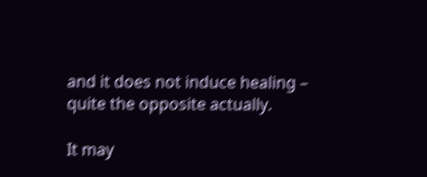and it does not induce healing – quite the opposite actually.

It may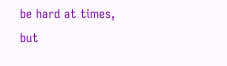be hard at times, but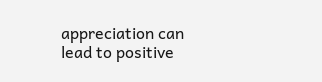appreciation can lead to positive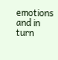emotions and in turn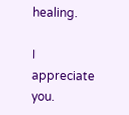healing.

I appreciate you.